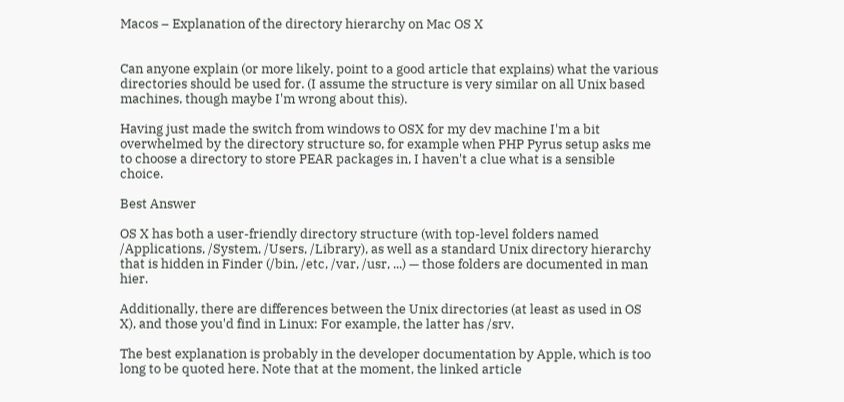Macos – Explanation of the directory hierarchy on Mac OS X


Can anyone explain (or more likely, point to a good article that explains) what the various directories should be used for. (I assume the structure is very similar on all Unix based machines, though maybe I'm wrong about this).

Having just made the switch from windows to OSX for my dev machine I'm a bit overwhelmed by the directory structure so, for example when PHP Pyrus setup asks me to choose a directory to store PEAR packages in, I haven't a clue what is a sensible choice.

Best Answer

OS X has both a user-friendly directory structure (with top-level folders named /Applications, /System, /Users, /Library), as well as a standard Unix directory hierarchy that is hidden in Finder (/bin, /etc, /var, /usr, ...) — those folders are documented in man hier.

Additionally, there are differences between the Unix directories (at least as used in OS X), and those you'd find in Linux: For example, the latter has /srv.

The best explanation is probably in the developer documentation by Apple, which is too long to be quoted here. Note that at the moment, the linked article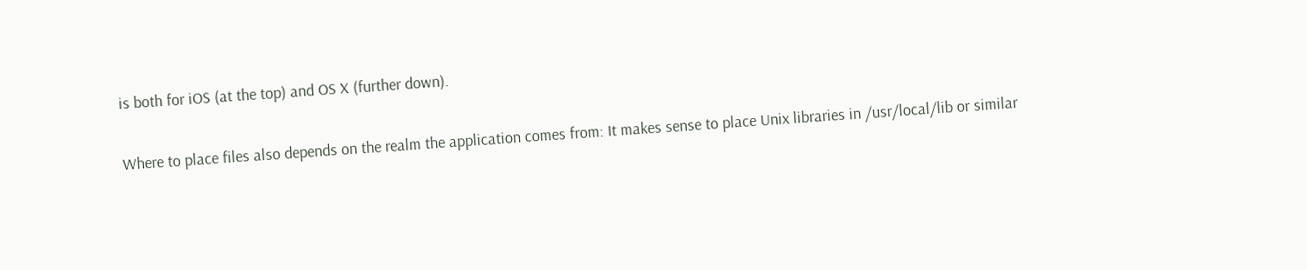is both for iOS (at the top) and OS X (further down).

Where to place files also depends on the realm the application comes from: It makes sense to place Unix libraries in /usr/local/lib or similar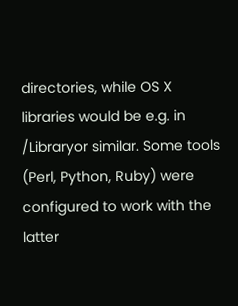directories, while OS X libraries would be e.g. in /Libraryor similar. Some tools (Perl, Python, Ruby) were configured to work with the latter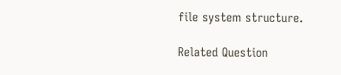file system structure.

Related Question